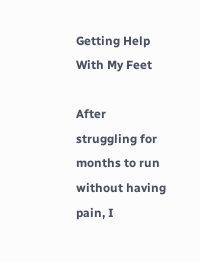Getting Help With My Feet

After struggling for months to run without having pain, I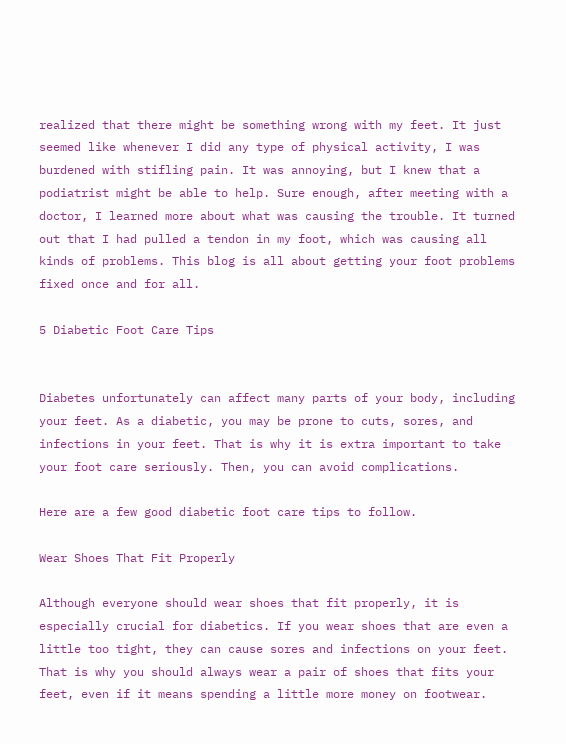realized that there might be something wrong with my feet. It just seemed like whenever I did any type of physical activity, I was burdened with stifling pain. It was annoying, but I knew that a podiatrist might be able to help. Sure enough, after meeting with a doctor, I learned more about what was causing the trouble. It turned out that I had pulled a tendon in my foot, which was causing all kinds of problems. This blog is all about getting your foot problems fixed once and for all.

5 Diabetic Foot Care Tips


Diabetes unfortunately can affect many parts of your body, including your feet. As a diabetic, you may be prone to cuts, sores, and infections in your feet. That is why it is extra important to take your foot care seriously. Then, you can avoid complications.

Here are a few good diabetic foot care tips to follow.

Wear Shoes That Fit Properly

Although everyone should wear shoes that fit properly, it is especially crucial for diabetics. If you wear shoes that are even a little too tight, they can cause sores and infections on your feet. That is why you should always wear a pair of shoes that fits your feet, even if it means spending a little more money on footwear.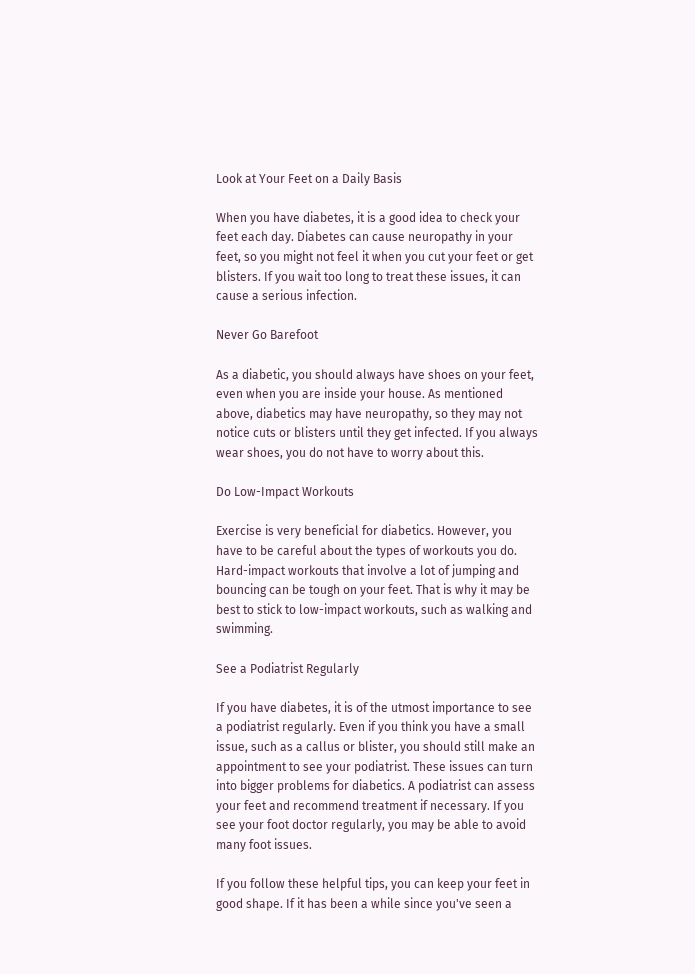Look at Your Feet on a Daily Basis

When you have diabetes, it is a good idea to check your feet each day. Diabetes can cause neuropathy in your feet, so you might not feel it when you cut your feet or get blisters. If you wait too long to treat these issues, it can cause a serious infection.

Never Go Barefoot

As a diabetic, you should always have shoes on your feet, even when you are inside your house. As mentioned above, diabetics may have neuropathy, so they may not notice cuts or blisters until they get infected. If you always wear shoes, you do not have to worry about this.

Do Low-Impact Workouts

Exercise is very beneficial for diabetics. However, you have to be careful about the types of workouts you do. Hard-impact workouts that involve a lot of jumping and bouncing can be tough on your feet. That is why it may be best to stick to low-impact workouts, such as walking and swimming.

See a Podiatrist Regularly

If you have diabetes, it is of the utmost importance to see a podiatrist regularly. Even if you think you have a small issue, such as a callus or blister, you should still make an appointment to see your podiatrist. These issues can turn into bigger problems for diabetics. A podiatrist can assess your feet and recommend treatment if necessary. If you see your foot doctor regularly, you may be able to avoid many foot issues.

If you follow these helpful tips, you can keep your feet in good shape. If it has been a while since you've seen a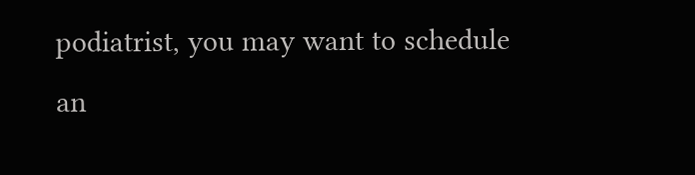podiatrist, you may want to schedule an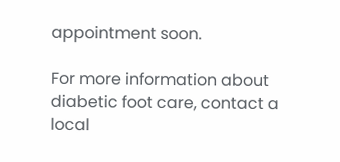appointment soon.

For more information about diabetic foot care, contact a local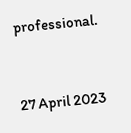professional.


27 April 2023